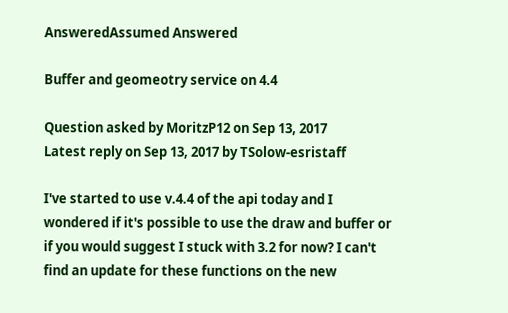AnsweredAssumed Answered

Buffer and geomeotry service on 4.4

Question asked by MoritzP12 on Sep 13, 2017
Latest reply on Sep 13, 2017 by TSolow-esristaff

I've started to use v.4.4 of the api today and I wondered if it's possible to use the draw and buffer or if you would suggest I stuck with 3.2 for now? I can't find an update for these functions on the new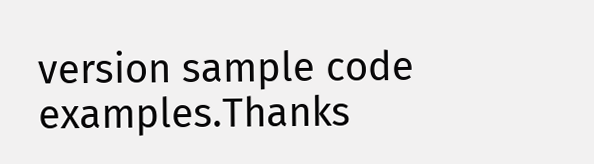version sample code examples.Thanks